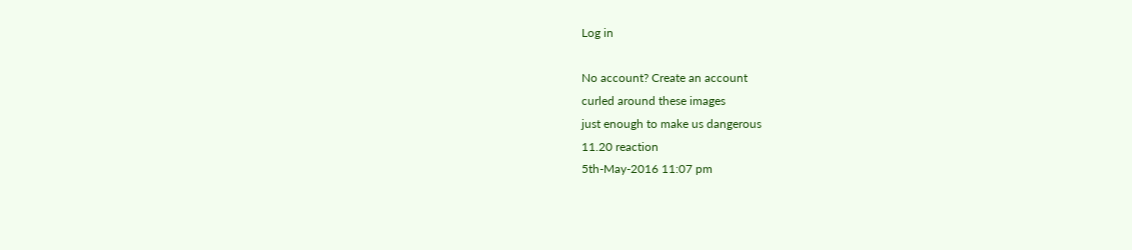Log in

No account? Create an account
curled around these images
just enough to make us dangerous
11.20 reaction
5th-May-2016 11:07 pm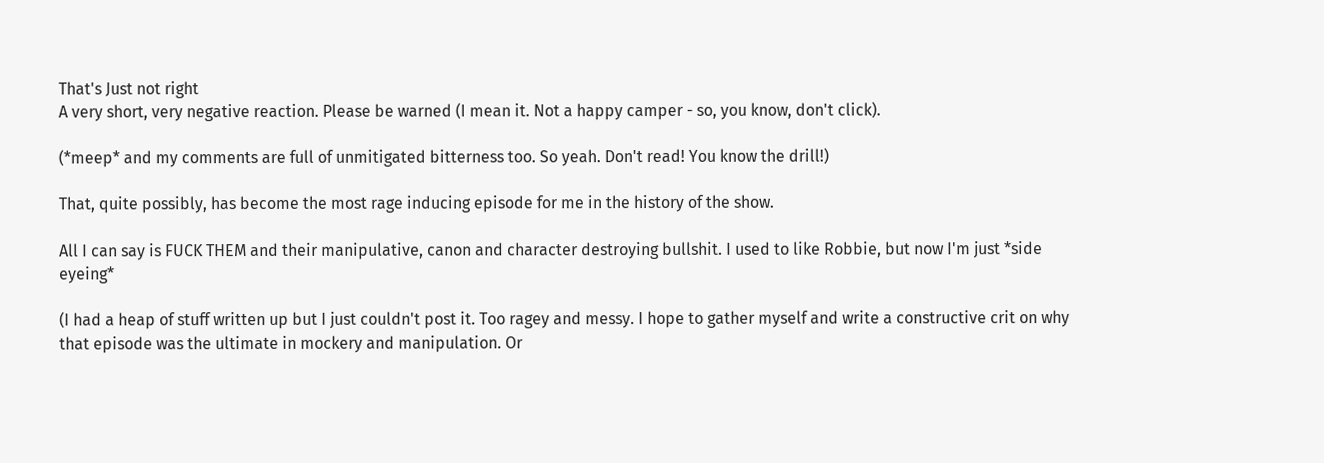That's Just not right
A very short, very negative reaction. Please be warned (I mean it. Not a happy camper - so, you know, don't click).

(*meep* and my comments are full of unmitigated bitterness too. So yeah. Don't read! You know the drill!)

That, quite possibly, has become the most rage inducing episode for me in the history of the show.

All I can say is FUCK THEM and their manipulative, canon and character destroying bullshit. I used to like Robbie, but now I'm just *side eyeing*

(I had a heap of stuff written up but I just couldn't post it. Too ragey and messy. I hope to gather myself and write a constructive crit on why that episode was the ultimate in mockery and manipulation. Or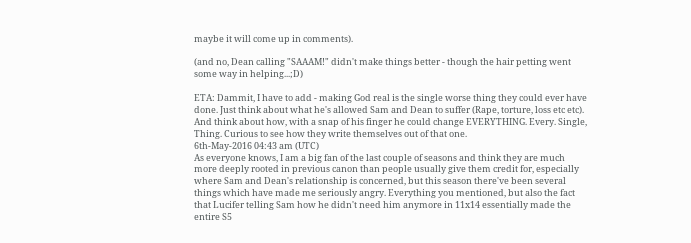maybe it will come up in comments).

(and no, Dean calling "SAAAM!" didn't make things better - though the hair petting went some way in helping...;D)

ETA: Dammit, I have to add - making God real is the single worse thing they could ever have done. Just think about what he's allowed Sam and Dean to suffer (Rape, torture, loss etc etc). And think about how, with a snap of his finger he could change EVERYTHING. Every. Single, Thing. Curious to see how they write themselves out of that one.
6th-May-2016 04:43 am (UTC)
As everyone knows, I am a big fan of the last couple of seasons and think they are much more deeply rooted in previous canon than people usually give them credit for, especially where Sam and Dean's relationship is concerned, but this season there've been several things which have made me seriously angry. Everything you mentioned, but also the fact that Lucifer telling Sam how he didn't need him anymore in 11x14 essentially made the entire S5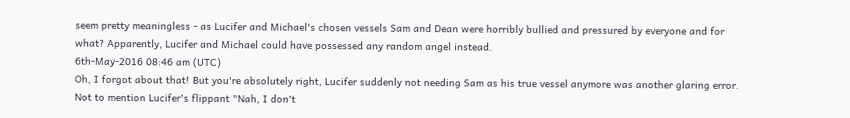seem pretty meaningless - as Lucifer and Michael's chosen vessels Sam and Dean were horribly bullied and pressured by everyone and for what? Apparently, Lucifer and Michael could have possessed any random angel instead.
6th-May-2016 08:46 am (UTC)
Oh, I forgot about that! But you're absolutely right, Lucifer suddenly not needing Sam as his true vessel anymore was another glaring error. Not to mention Lucifer's flippant "Nah, I don't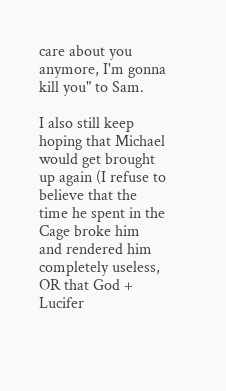care about you anymore, I'm gonna kill you" to Sam.

I also still keep hoping that Michael would get brought up again (I refuse to believe that the time he spent in the Cage broke him and rendered him completely useless, OR that God + Lucifer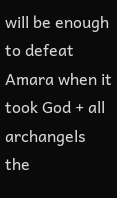will be enough to defeat Amara when it took God + all archangels the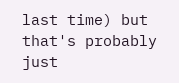last time) but that's probably just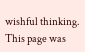wishful thinking.
This page was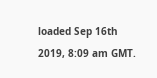loaded Sep 16th 2019, 8:09 am GMT.